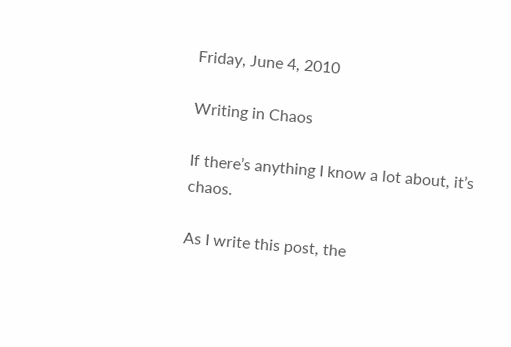Friday, June 4, 2010

Writing in Chaos

If there’s anything I know a lot about, it’s chaos.

As I write this post, the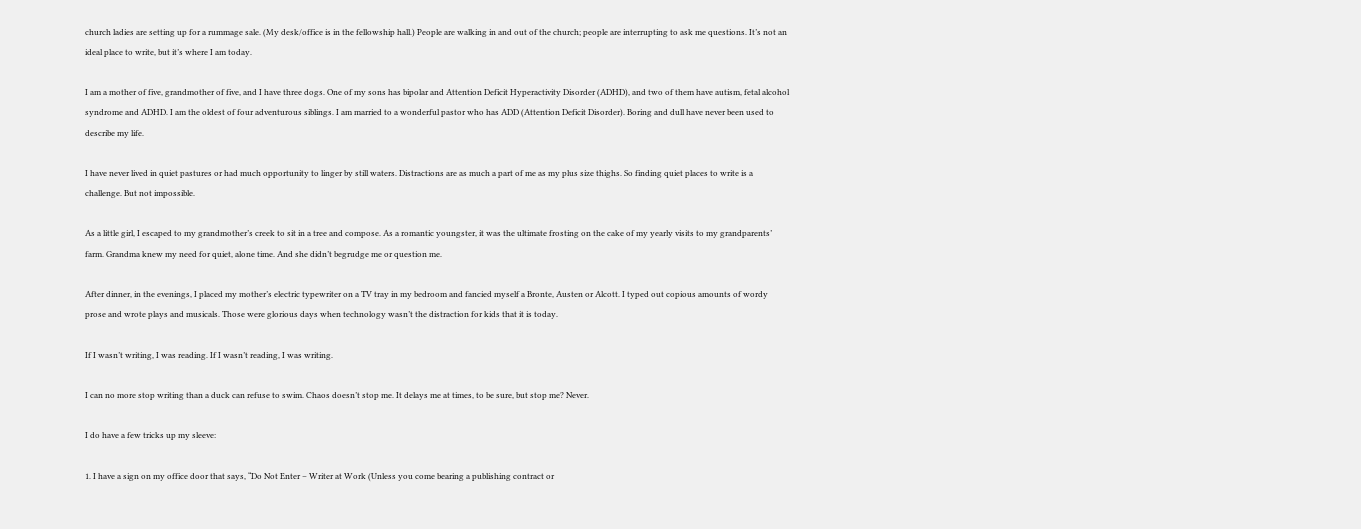church ladies are setting up for a rummage sale. (My desk/office is in the fellowship hall.) People are walking in and out of the church; people are interrupting to ask me questions. It’s not an ideal place to write, but it’s where I am today.

I am a mother of five, grandmother of five, and I have three dogs. One of my sons has bipolar and Attention Deficit Hyperactivity Disorder (ADHD), and two of them have autism, fetal alcohol syndrome and ADHD. I am the oldest of four adventurous siblings. I am married to a wonderful pastor who has ADD (Attention Deficit Disorder). Boring and dull have never been used to describe my life.

I have never lived in quiet pastures or had much opportunity to linger by still waters. Distractions are as much a part of me as my plus size thighs. So finding quiet places to write is a challenge. But not impossible.

As a little girl, I escaped to my grandmother’s creek to sit in a tree and compose. As a romantic youngster, it was the ultimate frosting on the cake of my yearly visits to my grandparents’ farm. Grandma knew my need for quiet, alone time. And she didn’t begrudge me or question me.

After dinner, in the evenings, I placed my mother’s electric typewriter on a TV tray in my bedroom and fancied myself a Bronte, Austen or Alcott. I typed out copious amounts of wordy prose and wrote plays and musicals. Those were glorious days when technology wasn’t the distraction for kids that it is today.

If I wasn’t writing, I was reading. If I wasn’t reading, I was writing.

I can no more stop writing than a duck can refuse to swim. Chaos doesn’t stop me. It delays me at times, to be sure, but stop me? Never.

I do have a few tricks up my sleeve:

1. I have a sign on my office door that says, “Do Not Enter – Writer at Work (Unless you come bearing a publishing contract or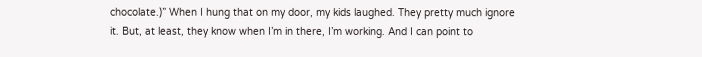chocolate.)” When I hung that on my door, my kids laughed. They pretty much ignore it. But, at least, they know when I’m in there, I’m working. And I can point to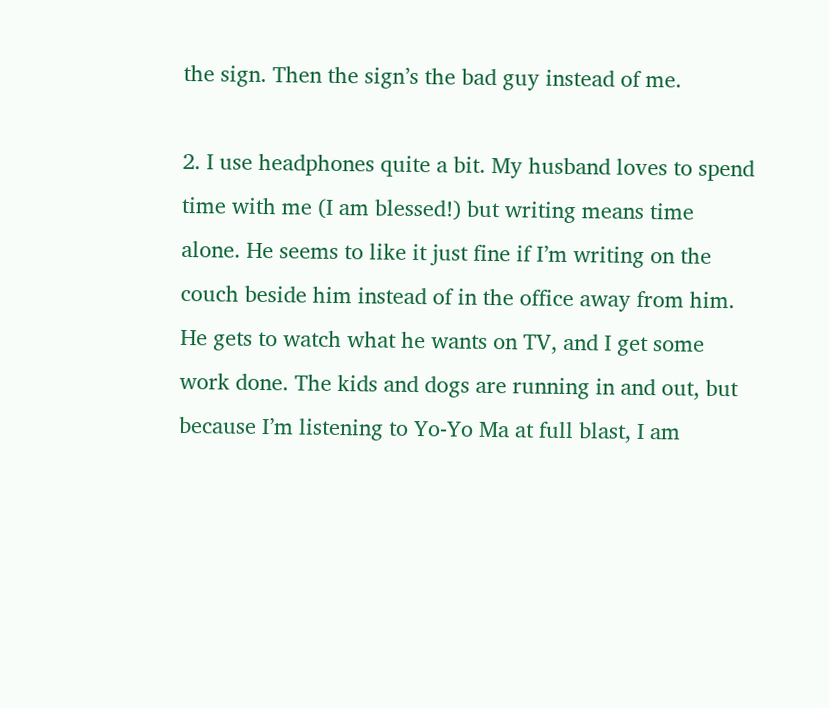the sign. Then the sign’s the bad guy instead of me.

2. I use headphones quite a bit. My husband loves to spend time with me (I am blessed!) but writing means time alone. He seems to like it just fine if I’m writing on the couch beside him instead of in the office away from him. He gets to watch what he wants on TV, and I get some work done. The kids and dogs are running in and out, but because I’m listening to Yo-Yo Ma at full blast, I am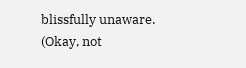blissfully unaware. (Okay, not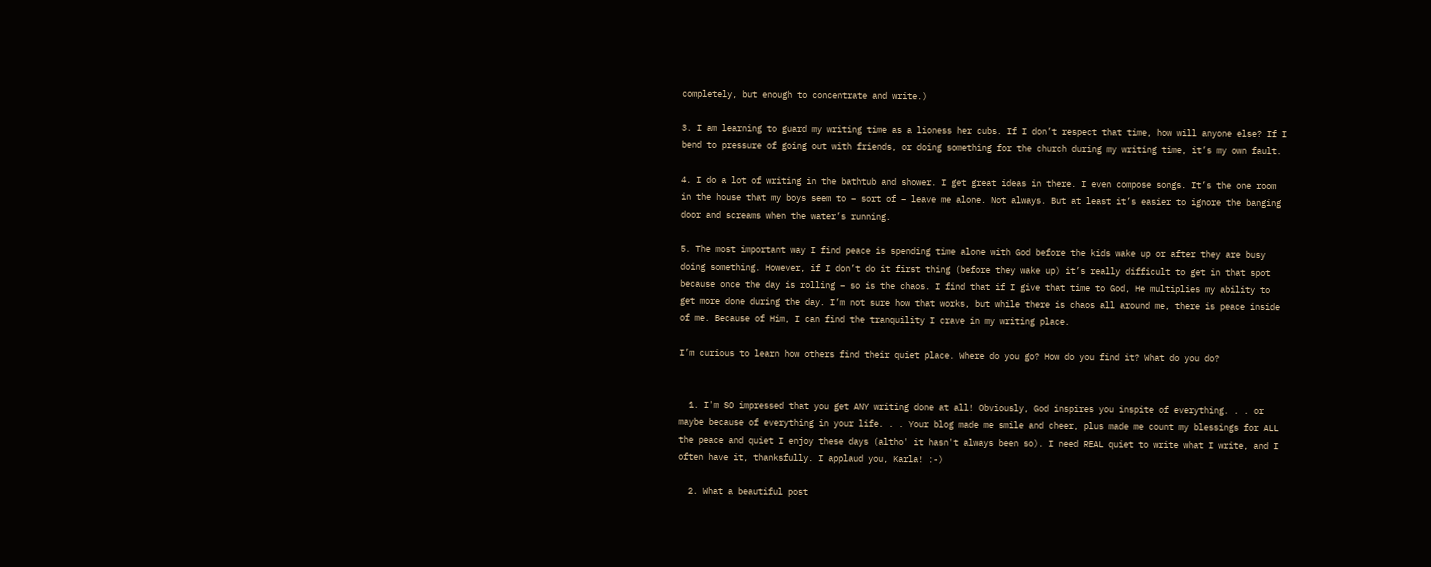completely, but enough to concentrate and write.)

3. I am learning to guard my writing time as a lioness her cubs. If I don’t respect that time, how will anyone else? If I bend to pressure of going out with friends, or doing something for the church during my writing time, it’s my own fault.

4. I do a lot of writing in the bathtub and shower. I get great ideas in there. I even compose songs. It’s the one room in the house that my boys seem to – sort of – leave me alone. Not always. But at least it’s easier to ignore the banging door and screams when the water’s running.

5. The most important way I find peace is spending time alone with God before the kids wake up or after they are busy doing something. However, if I don’t do it first thing (before they wake up) it’s really difficult to get in that spot because once the day is rolling – so is the chaos. I find that if I give that time to God, He multiplies my ability to get more done during the day. I’m not sure how that works, but while there is chaos all around me, there is peace inside of me. Because of Him, I can find the tranquility I crave in my writing place.

I’m curious to learn how others find their quiet place. Where do you go? How do you find it? What do you do?


  1. I'm SO impressed that you get ANY writing done at all! Obviously, God inspires you inspite of everything. . . or maybe because of everything in your life. . . Your blog made me smile and cheer, plus made me count my blessings for ALL the peace and quiet I enjoy these days (altho' it hasn't always been so). I need REAL quiet to write what I write, and I often have it, thanksfully. I applaud you, Karla! :-)

  2. What a beautiful post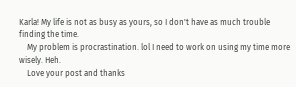Karla! My life is not as busy as yours, so I don't have as much trouble finding the time.
    My problem is procrastination. lol I need to work on using my time more wisely. Heh.
    Love your post and thanks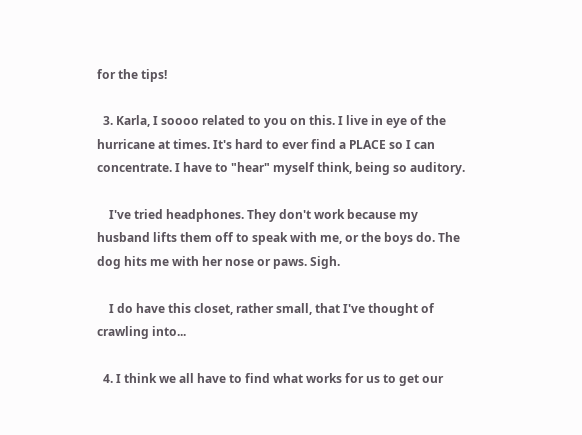for the tips!

  3. Karla, I soooo related to you on this. I live in eye of the hurricane at times. It's hard to ever find a PLACE so I can concentrate. I have to "hear" myself think, being so auditory.

    I've tried headphones. They don't work because my husband lifts them off to speak with me, or the boys do. The dog hits me with her nose or paws. Sigh.

    I do have this closet, rather small, that I've thought of crawling into...

  4. I think we all have to find what works for us to get our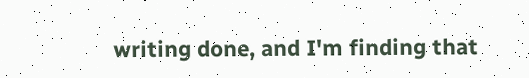writing done, and I'm finding that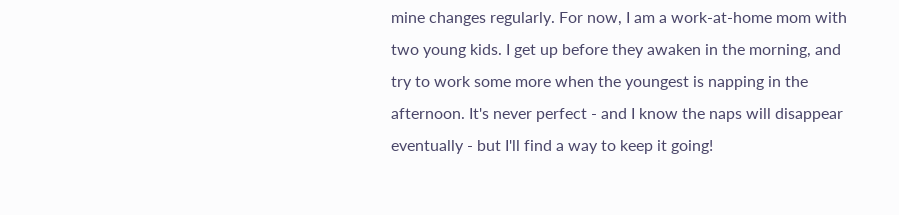mine changes regularly. For now, I am a work-at-home mom with two young kids. I get up before they awaken in the morning, and try to work some more when the youngest is napping in the afternoon. It's never perfect - and I know the naps will disappear eventually - but I'll find a way to keep it going!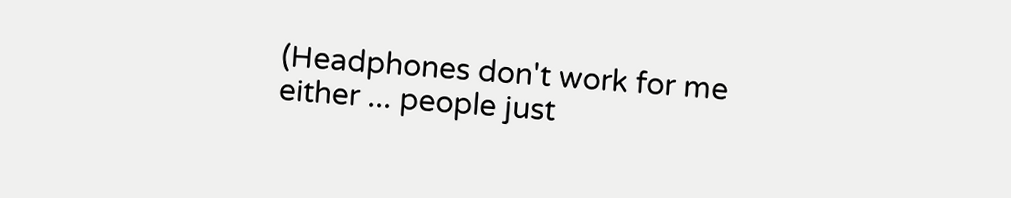(Headphones don't work for me either ... people just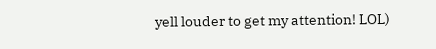yell louder to get my attention! LOL)